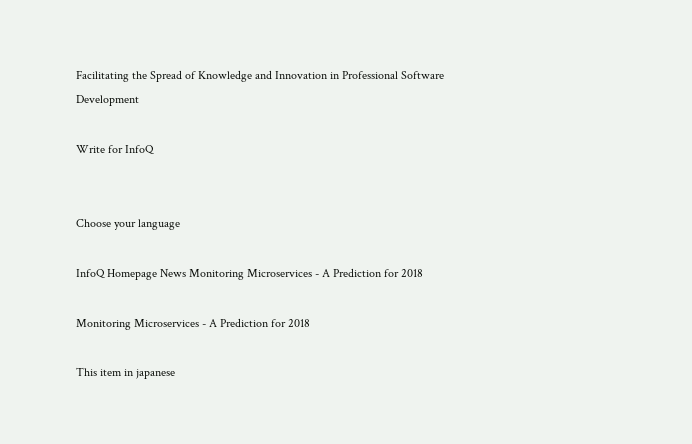Facilitating the Spread of Knowledge and Innovation in Professional Software Development

Write for InfoQ


Choose your language

InfoQ Homepage News Monitoring Microservices - A Prediction for 2018

Monitoring Microservices - A Prediction for 2018

This item in japanese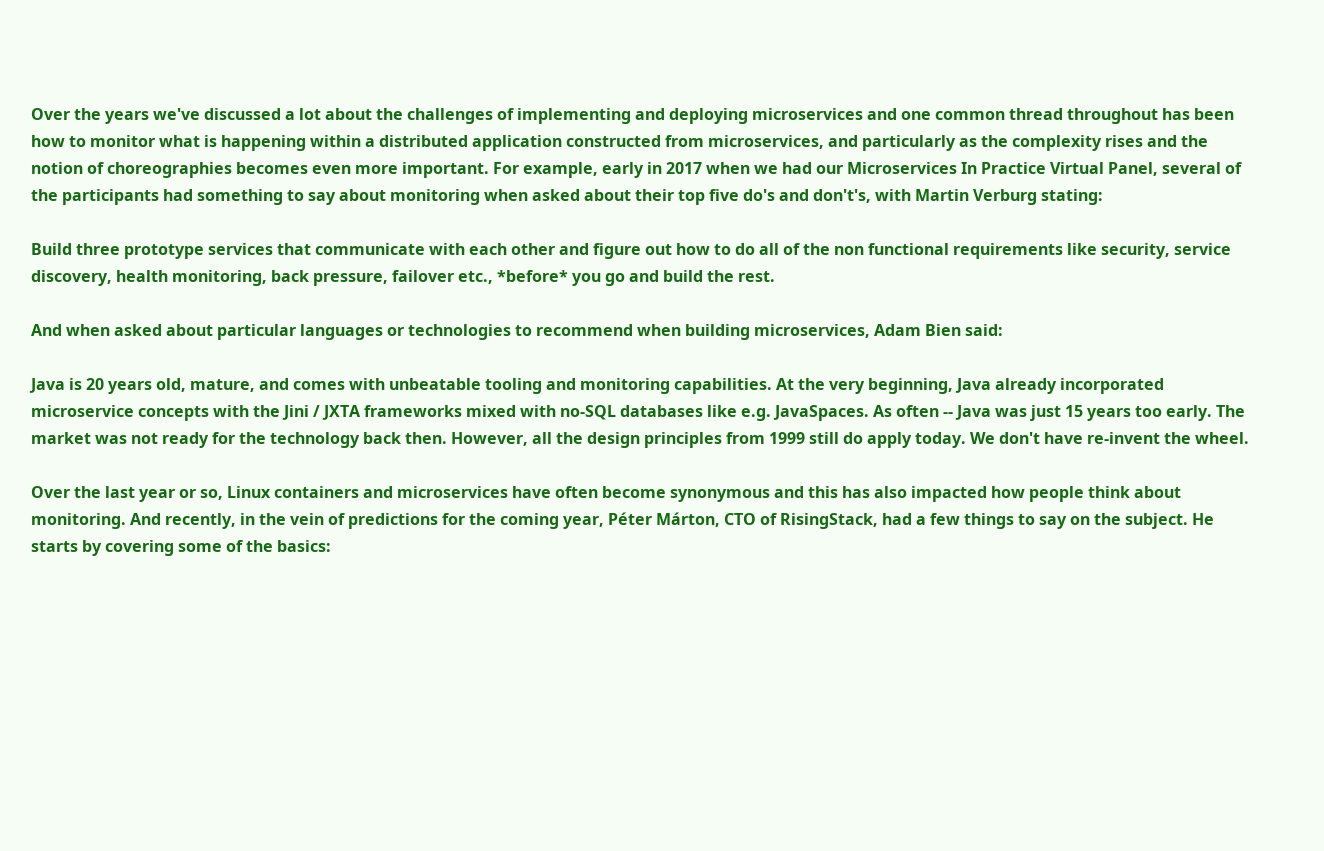Over the years we've discussed a lot about the challenges of implementing and deploying microservices and one common thread throughout has been how to monitor what is happening within a distributed application constructed from microservices, and particularly as the complexity rises and the notion of choreographies becomes even more important. For example, early in 2017 when we had our Microservices In Practice Virtual Panel, several of the participants had something to say about monitoring when asked about their top five do's and don't's, with Martin Verburg stating:

Build three prototype services that communicate with each other and figure out how to do all of the non functional requirements like security, service discovery, health monitoring, back pressure, failover etc., *before* you go and build the rest.

And when asked about particular languages or technologies to recommend when building microservices, Adam Bien said:

Java is 20 years old, mature, and comes with unbeatable tooling and monitoring capabilities. At the very beginning, Java already incorporated microservice concepts with the Jini / JXTA frameworks mixed with no-SQL databases like e.g. JavaSpaces. As often -- Java was just 15 years too early. The market was not ready for the technology back then. However, all the design principles from 1999 still do apply today. We don't have re-invent the wheel.

Over the last year or so, Linux containers and microservices have often become synonymous and this has also impacted how people think about monitoring. And recently, in the vein of predictions for the coming year, Péter Márton, CTO of RisingStack, had a few things to say on the subject. He starts by covering some of the basics: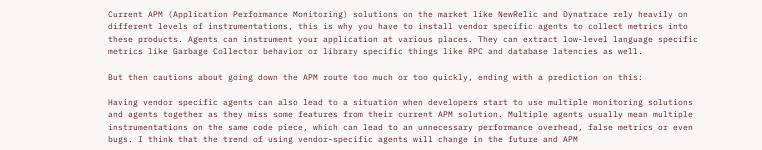Current APM (Application Performance Monitoring) solutions on the market like NewRelic and Dynatrace rely heavily on different levels of instrumentations, this is why you have to install vendor specific agents to collect metrics into these products. Agents can instrument your application at various places. They can extract low-level language specific metrics like Garbage Collector behavior or library specific things like RPC and database latencies as well.

But then cautions about going down the APM route too much or too quickly, ending with a prediction on this:

Having vendor specific agents can also lead to a situation when developers start to use multiple monitoring solutions and agents together as they miss some features from their current APM solution. Multiple agents usually mean multiple instrumentations on the same code piece, which can lead to an unnecessary performance overhead, false metrics or even bugs. I think that the trend of using vendor-specific agents will change in the future and APM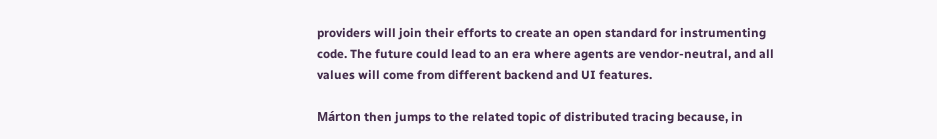providers will join their efforts to create an open standard for instrumenting code. The future could lead to an era where agents are vendor-neutral, and all values will come from different backend and UI features.

Márton then jumps to the related topic of distributed tracing because, in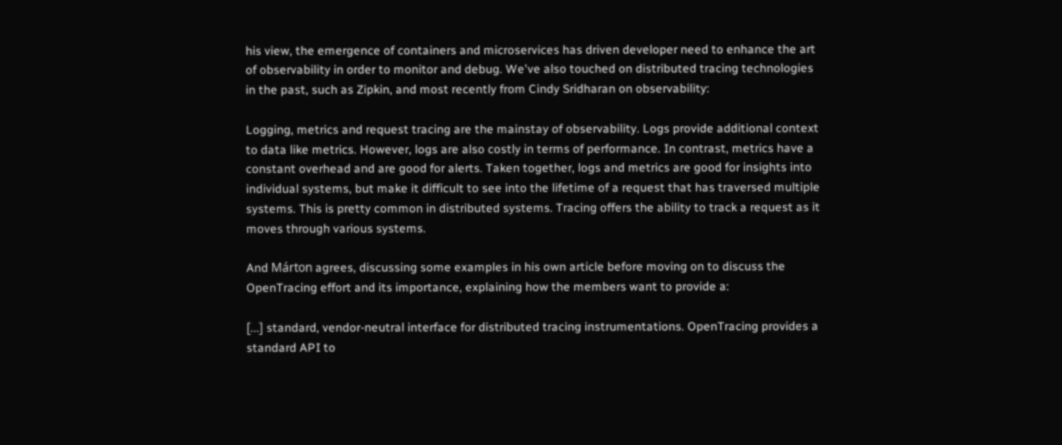his view, the emergence of containers and microservices has driven developer need to enhance the art of observability in order to monitor and debug. We've also touched on distributed tracing technologies in the past, such as Zipkin, and most recently from Cindy Sridharan on observability:

Logging, metrics and request tracing are the mainstay of observability. Logs provide additional context to data like metrics. However, logs are also costly in terms of performance. In contrast, metrics have a constant overhead and are good for alerts. Taken together, logs and metrics are good for insights into individual systems, but make it difficult to see into the lifetime of a request that has traversed multiple systems. This is pretty common in distributed systems. Tracing offers the ability to track a request as it moves through various systems.

And Márton agrees, discussing some examples in his own article before moving on to discuss the OpenTracing effort and its importance, explaining how the members want to provide a:

[...] standard, vendor-neutral interface for distributed tracing instrumentations. OpenTracing provides a standard API to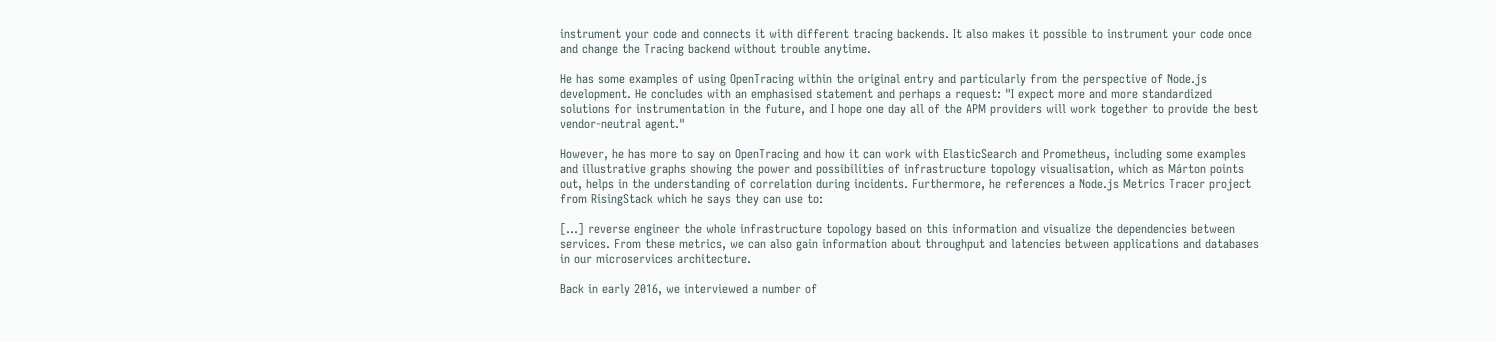instrument your code and connects it with different tracing backends. It also makes it possible to instrument your code once and change the Tracing backend without trouble anytime.

He has some examples of using OpenTracing within the original entry and particularly from the perspective of Node.js development. He concludes with an emphasised statement and perhaps a request: "I expect more and more standardized solutions for instrumentation in the future, and I hope one day all of the APM providers will work together to provide the best vendor-neutral agent."

However, he has more to say on OpenTracing and how it can work with ElasticSearch and Prometheus, including some examples and illustrative graphs showing the power and possibilities of infrastructure topology visualisation, which as Márton points out, helps in the understanding of correlation during incidents. Furthermore, he references a Node.js Metrics Tracer project from RisingStack which he says they can use to:

[...] reverse engineer the whole infrastructure topology based on this information and visualize the dependencies between services. From these metrics, we can also gain information about throughput and latencies between applications and databases in our microservices architecture.

Back in early 2016, we interviewed a number of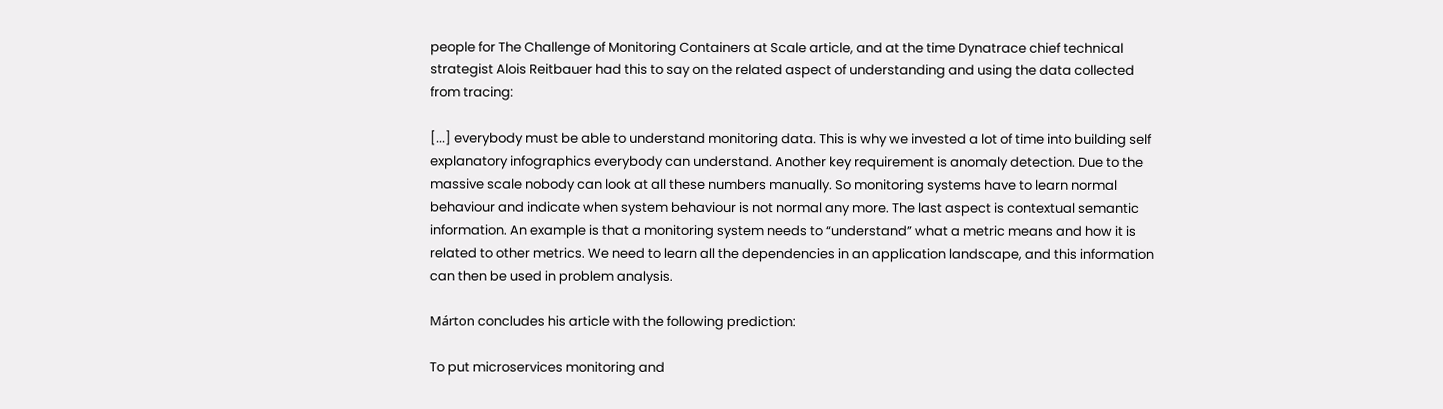people for The Challenge of Monitoring Containers at Scale article, and at the time Dynatrace chief technical strategist Alois Reitbauer had this to say on the related aspect of understanding and using the data collected from tracing:

[...] everybody must be able to understand monitoring data. This is why we invested a lot of time into building self explanatory infographics everybody can understand. Another key requirement is anomaly detection. Due to the massive scale nobody can look at all these numbers manually. So monitoring systems have to learn normal behaviour and indicate when system behaviour is not normal any more. The last aspect is contextual semantic information. An example is that a monitoring system needs to “understand” what a metric means and how it is related to other metrics. We need to learn all the dependencies in an application landscape, and this information can then be used in problem analysis.

Márton concludes his article with the following prediction:

To put microservices monitoring and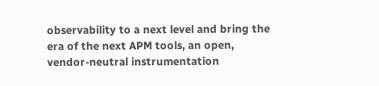observability to a next level and bring the era of the next APM tools, an open, vendor-neutral instrumentation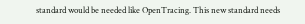standard would be needed like OpenTracing. This new standard needs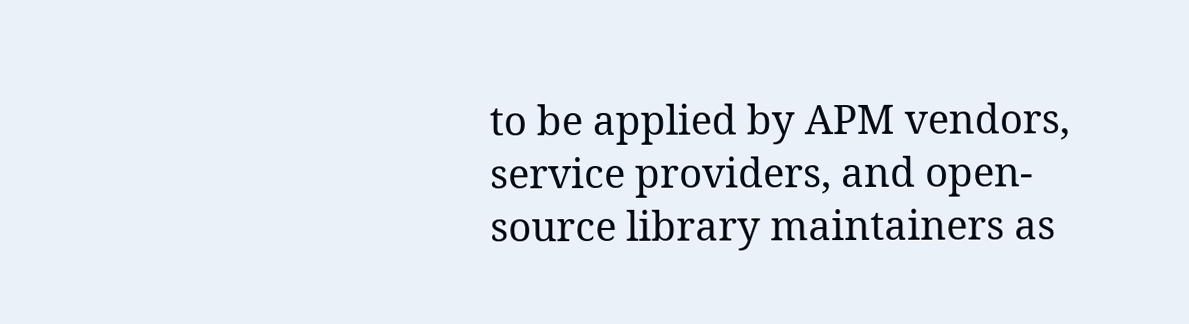to be applied by APM vendors, service providers, and open-source library maintainers as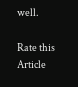well.

Rate this Article